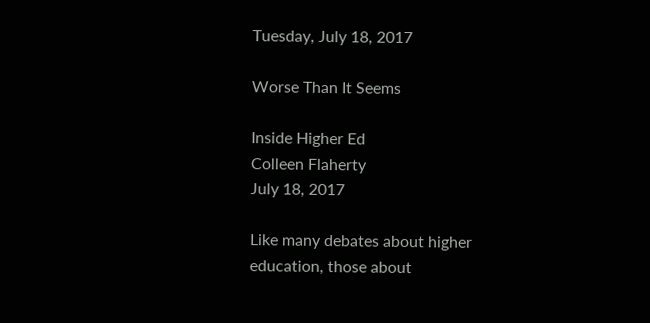Tuesday, July 18, 2017

Worse Than It Seems

Inside Higher Ed
Colleen Flaherty
July 18, 2017

Like many debates about higher education, those about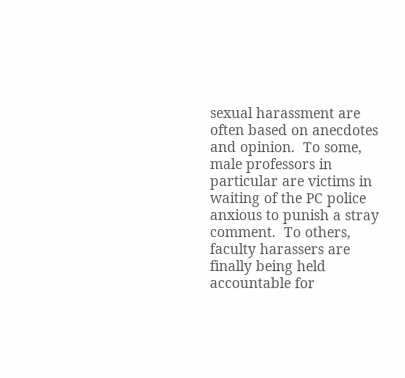sexual harassment are often based on anecdotes and opinion.  To some, male professors in particular are victims in waiting of the PC police anxious to punish a stray comment.  To others, faculty harassers are finally being held accountable for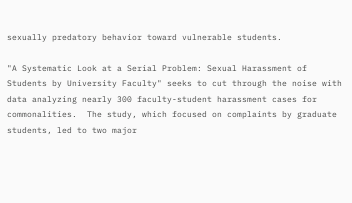sexually predatory behavior toward vulnerable students.

"A Systematic Look at a Serial Problem: Sexual Harassment of Students by University Faculty" seeks to cut through the noise with data analyzing nearly 300 faculty-student harassment cases for commonalities.  The study, which focused on complaints by graduate students, led to two major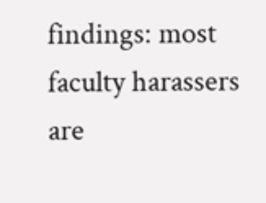findings: most faculty harassers are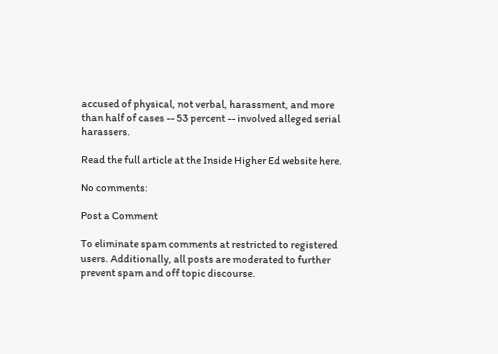accused of physical, not verbal, harassment, and more than half of cases -- 53 percent -- involved alleged serial harassers.

Read the full article at the Inside Higher Ed website here.

No comments:

Post a Comment

To eliminate spam comments at restricted to registered users. Additionally, all posts are moderated to further prevent spam and off topic discourse.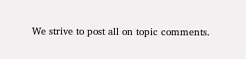We strive to post all on topic comments.